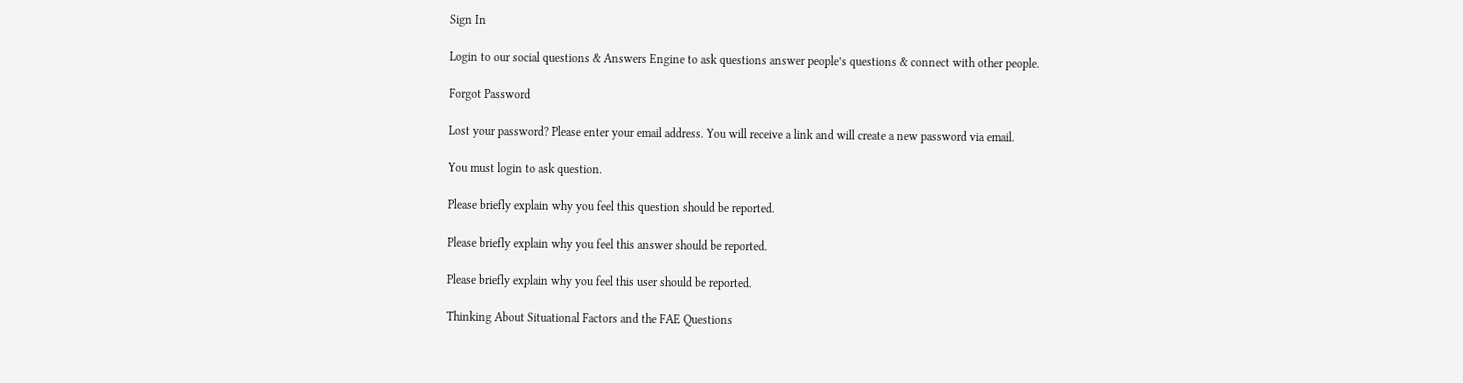Sign In

Login to our social questions & Answers Engine to ask questions answer people’s questions & connect with other people.

Forgot Password

Lost your password? Please enter your email address. You will receive a link and will create a new password via email.

You must login to ask question.

Please briefly explain why you feel this question should be reported.

Please briefly explain why you feel this answer should be reported.

Please briefly explain why you feel this user should be reported.

Thinking About Situational Factors and the FAE Questions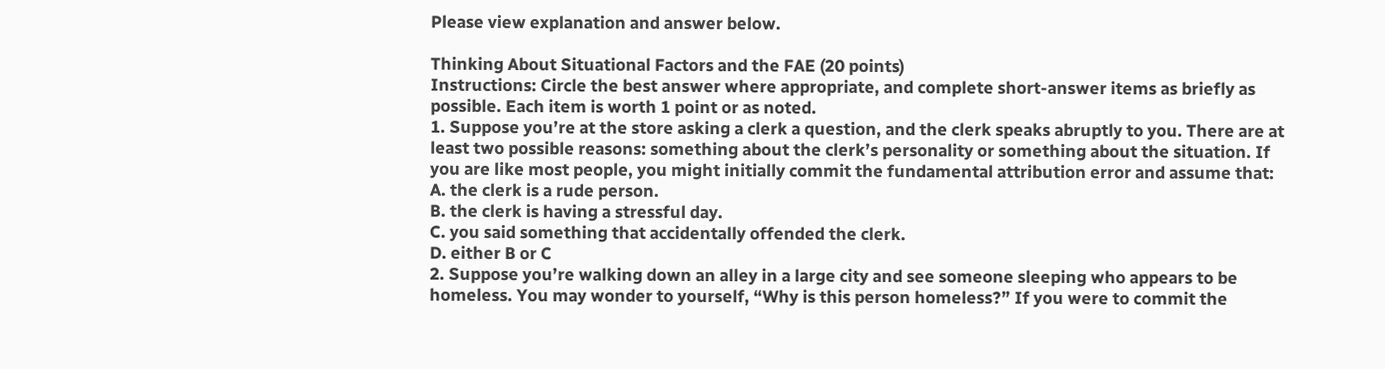Please view explanation and answer below.

Thinking About Situational Factors and the FAE (20 points)
Instructions: Circle the best answer where appropriate, and complete short-answer items as briefly as
possible. Each item is worth 1 point or as noted.
1. Suppose you’re at the store asking a clerk a question, and the clerk speaks abruptly to you. There are at
least two possible reasons: something about the clerk’s personality or something about the situation. If
you are like most people, you might initially commit the fundamental attribution error and assume that:
A. the clerk is a rude person.
B. the clerk is having a stressful day.
C. you said something that accidentally offended the clerk.
D. either B or C
2. Suppose you’re walking down an alley in a large city and see someone sleeping who appears to be
homeless. You may wonder to yourself, “Why is this person homeless?” If you were to commit the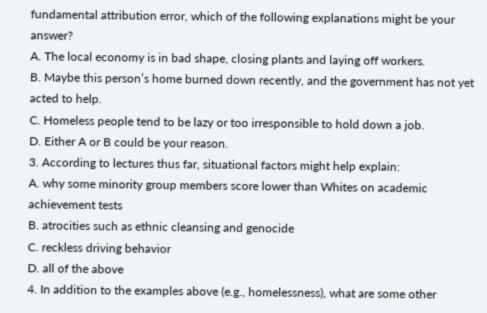fundamental attribution error, which of the following explanations might be your answer?
A. The local economy is in bad shape, closing plants and laying off workers.
B. Maybe this person’s home burned down recently, and the government has not yet acted to help.
C. Homeless people tend to be lazy or too irresponsible to hold down a job.
D. Either A or B could be your reason.
3. According to lectures thus far, situational factors might help explain:
A. why some minority group members score lower than Whites on academic achievement tests
B. atrocities such as ethnic cleansing and genocide
C. reckless driving behavior
D. all of the above
4. In addition to the examples above (e.g., homelessness), what are some other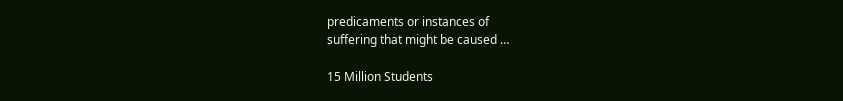predicaments or instances of
suffering that might be caused …

15 Million Students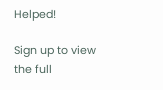Helped!

Sign up to view the full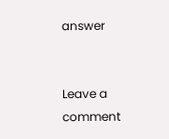answer


Leave a comment